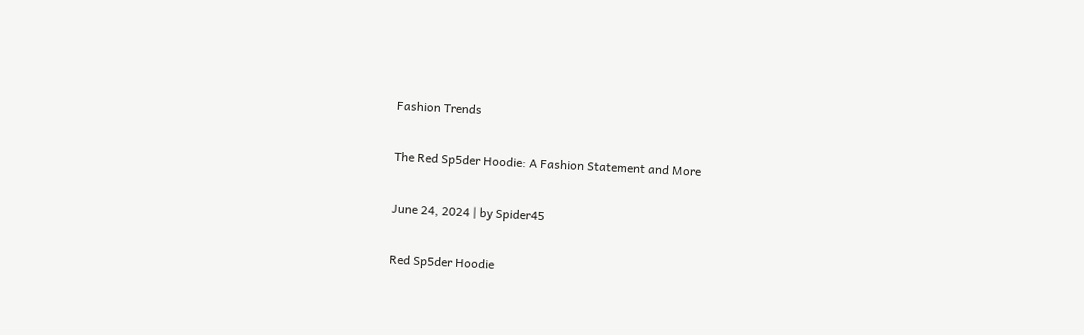Fashion Trends

The Red Sp5der Hoodie: A Fashion Statement and More

June 24, 2024 | by Spider45

Red Sp5der Hoodie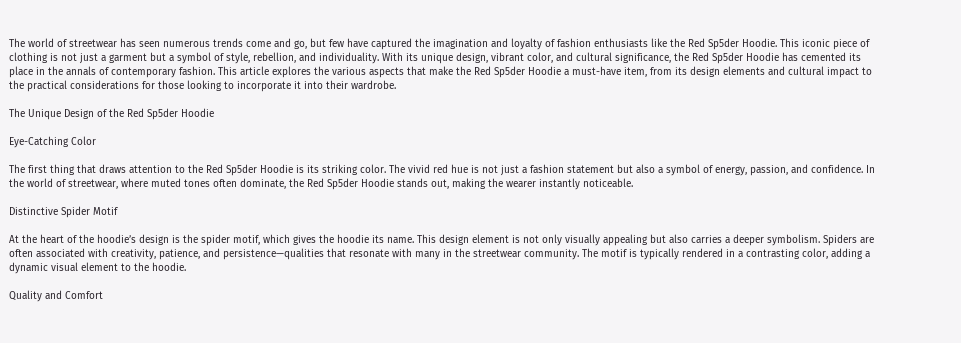The world of streetwear has seen numerous trends come and go, but few have captured the imagination and loyalty of fashion enthusiasts like the Red Sp5der Hoodie. This iconic piece of clothing is not just a garment but a symbol of style, rebellion, and individuality. With its unique design, vibrant color, and cultural significance, the Red Sp5der Hoodie has cemented its place in the annals of contemporary fashion. This article explores the various aspects that make the Red Sp5der Hoodie a must-have item, from its design elements and cultural impact to the practical considerations for those looking to incorporate it into their wardrobe.

The Unique Design of the Red Sp5der Hoodie

Eye-Catching Color

The first thing that draws attention to the Red Sp5der Hoodie is its striking color. The vivid red hue is not just a fashion statement but also a symbol of energy, passion, and confidence. In the world of streetwear, where muted tones often dominate, the Red Sp5der Hoodie stands out, making the wearer instantly noticeable.

Distinctive Spider Motif

At the heart of the hoodie’s design is the spider motif, which gives the hoodie its name. This design element is not only visually appealing but also carries a deeper symbolism. Spiders are often associated with creativity, patience, and persistence—qualities that resonate with many in the streetwear community. The motif is typically rendered in a contrasting color, adding a dynamic visual element to the hoodie.

Quality and Comfort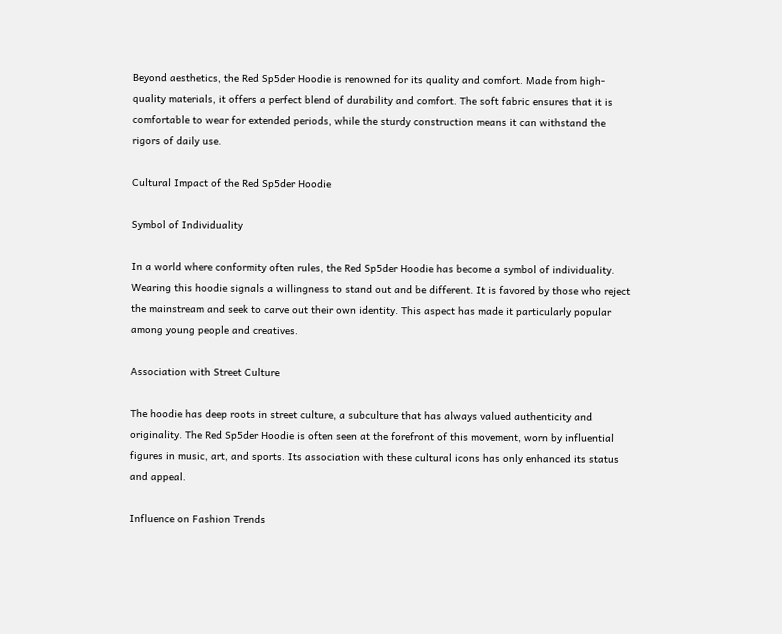Beyond aesthetics, the Red Sp5der Hoodie is renowned for its quality and comfort. Made from high-quality materials, it offers a perfect blend of durability and comfort. The soft fabric ensures that it is comfortable to wear for extended periods, while the sturdy construction means it can withstand the rigors of daily use.

Cultural Impact of the Red Sp5der Hoodie

Symbol of Individuality

In a world where conformity often rules, the Red Sp5der Hoodie has become a symbol of individuality. Wearing this hoodie signals a willingness to stand out and be different. It is favored by those who reject the mainstream and seek to carve out their own identity. This aspect has made it particularly popular among young people and creatives.

Association with Street Culture

The hoodie has deep roots in street culture, a subculture that has always valued authenticity and originality. The Red Sp5der Hoodie is often seen at the forefront of this movement, worn by influential figures in music, art, and sports. Its association with these cultural icons has only enhanced its status and appeal.

Influence on Fashion Trends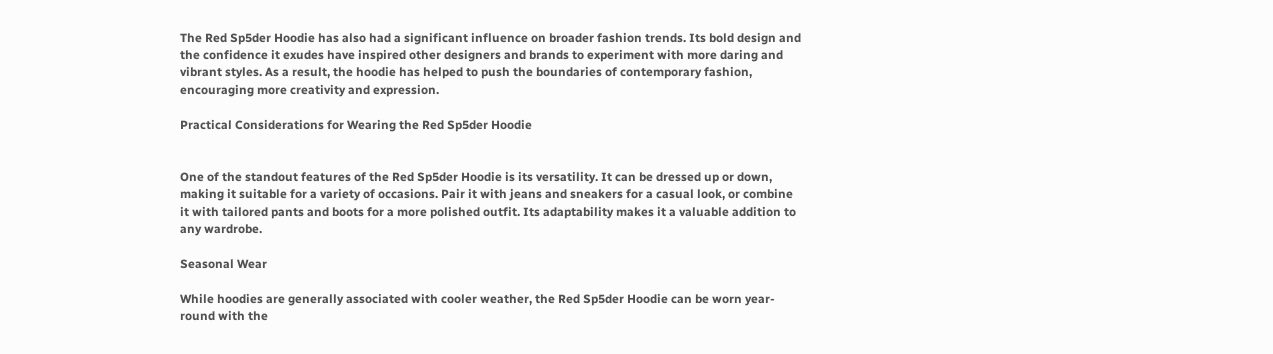The Red Sp5der Hoodie has also had a significant influence on broader fashion trends. Its bold design and the confidence it exudes have inspired other designers and brands to experiment with more daring and vibrant styles. As a result, the hoodie has helped to push the boundaries of contemporary fashion, encouraging more creativity and expression.

Practical Considerations for Wearing the Red Sp5der Hoodie


One of the standout features of the Red Sp5der Hoodie is its versatility. It can be dressed up or down, making it suitable for a variety of occasions. Pair it with jeans and sneakers for a casual look, or combine it with tailored pants and boots for a more polished outfit. Its adaptability makes it a valuable addition to any wardrobe.

Seasonal Wear

While hoodies are generally associated with cooler weather, the Red Sp5der Hoodie can be worn year-round with the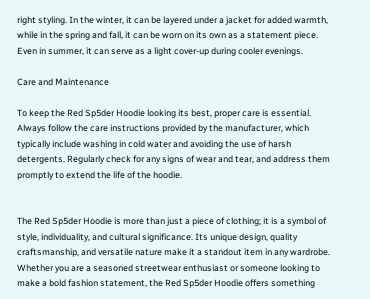right styling. In the winter, it can be layered under a jacket for added warmth, while in the spring and fall, it can be worn on its own as a statement piece. Even in summer, it can serve as a light cover-up during cooler evenings.

Care and Maintenance

To keep the Red Sp5der Hoodie looking its best, proper care is essential. Always follow the care instructions provided by the manufacturer, which typically include washing in cold water and avoiding the use of harsh detergents. Regularly check for any signs of wear and tear, and address them promptly to extend the life of the hoodie.


The Red Sp5der Hoodie is more than just a piece of clothing; it is a symbol of style, individuality, and cultural significance. Its unique design, quality craftsmanship, and versatile nature make it a standout item in any wardrobe. Whether you are a seasoned streetwear enthusiast or someone looking to make a bold fashion statement, the Red Sp5der Hoodie offers something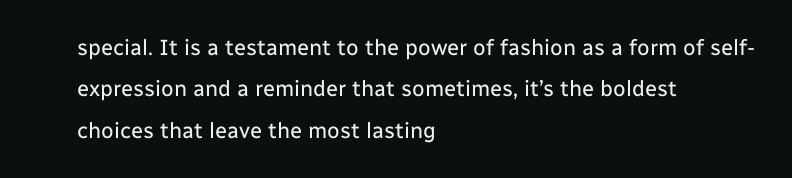special. It is a testament to the power of fashion as a form of self-expression and a reminder that sometimes, it’s the boldest choices that leave the most lasting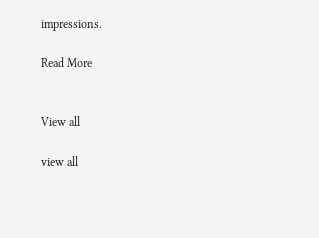impressions.

Read More


View all

view all